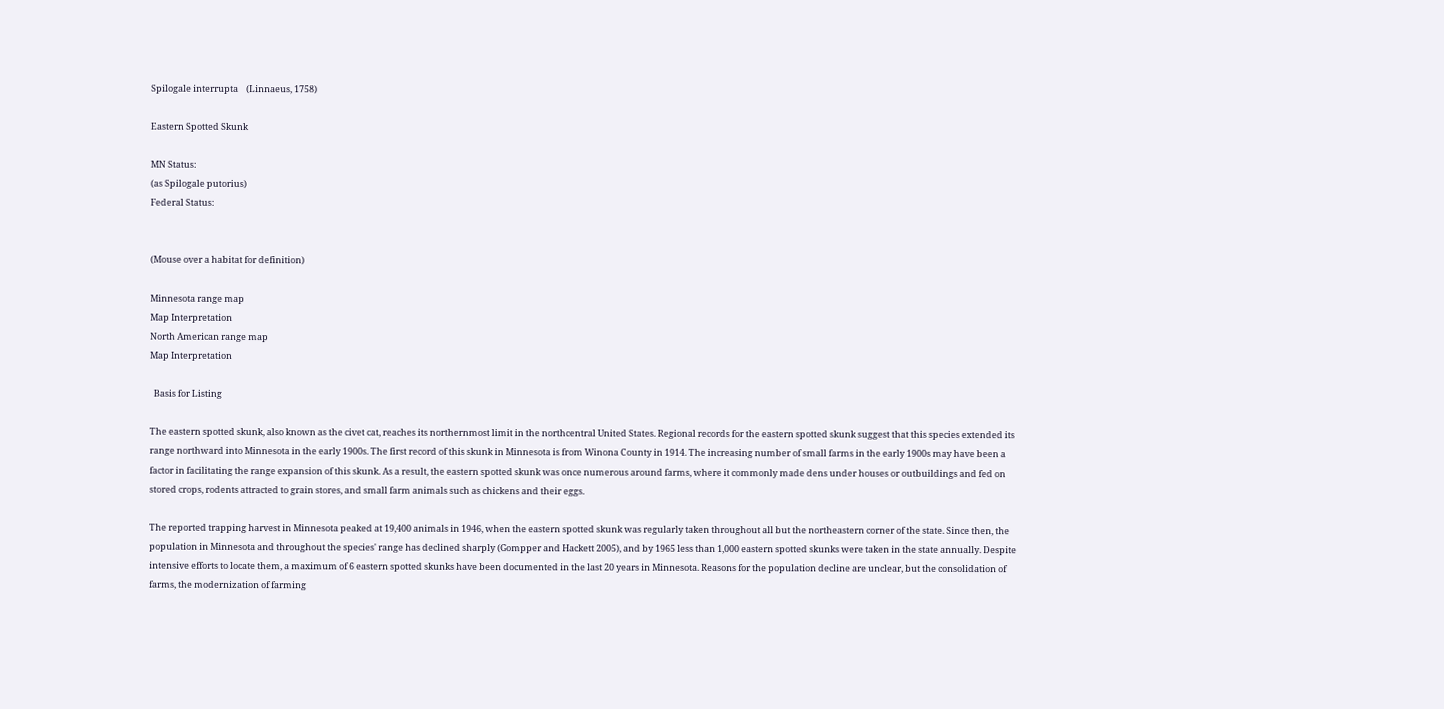Spilogale interrupta    (Linnaeus, 1758)

Eastern Spotted Skunk

MN Status:
(as Spilogale putorius)
Federal Status:


(Mouse over a habitat for definition)

Minnesota range map
Map Interpretation
North American range map
Map Interpretation

  Basis for Listing

The eastern spotted skunk, also known as the civet cat, reaches its northernmost limit in the northcentral United States. Regional records for the eastern spotted skunk suggest that this species extended its range northward into Minnesota in the early 1900s. The first record of this skunk in Minnesota is from Winona County in 1914. The increasing number of small farms in the early 1900s may have been a factor in facilitating the range expansion of this skunk. As a result, the eastern spotted skunk was once numerous around farms, where it commonly made dens under houses or outbuildings and fed on stored crops, rodents attracted to grain stores, and small farm animals such as chickens and their eggs.

The reported trapping harvest in Minnesota peaked at 19,400 animals in 1946, when the eastern spotted skunk was regularly taken throughout all but the northeastern corner of the state. Since then, the population in Minnesota and throughout the species' range has declined sharply (Gompper and Hackett 2005), and by 1965 less than 1,000 eastern spotted skunks were taken in the state annually. Despite intensive efforts to locate them, a maximum of 6 eastern spotted skunks have been documented in the last 20 years in Minnesota. Reasons for the population decline are unclear, but the consolidation of farms, the modernization of farming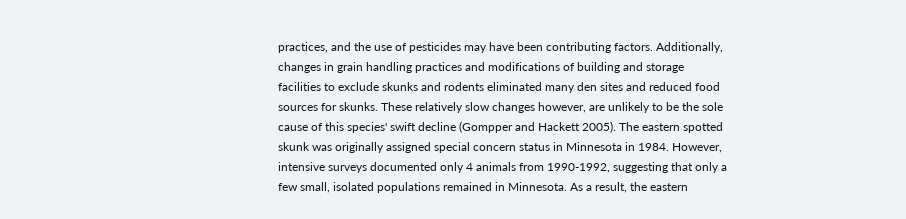practices, and the use of pesticides may have been contributing factors. Additionally, changes in grain handling practices and modifications of building and storage facilities to exclude skunks and rodents eliminated many den sites and reduced food sources for skunks. These relatively slow changes however, are unlikely to be the sole cause of this species' swift decline (Gompper and Hackett 2005). The eastern spotted skunk was originally assigned special concern status in Minnesota in 1984. However, intensive surveys documented only 4 animals from 1990-1992, suggesting that only a few small, isolated populations remained in Minnesota. As a result, the eastern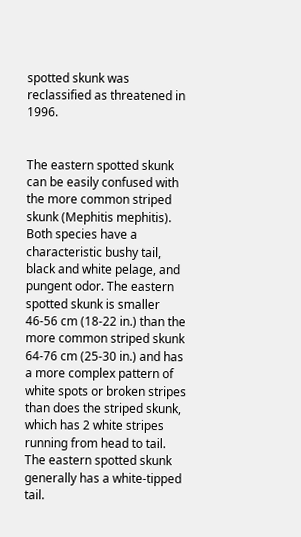spotted skunk was reclassified as threatened in 1996.


The eastern spotted skunk can be easily confused with the more common striped skunk (Mephitis mephitis). Both species have a characteristic bushy tail, black and white pelage, and pungent odor. The eastern spotted skunk is smaller 46-56 cm (18-22 in.) than the more common striped skunk 64-76 cm (25-30 in.) and has a more complex pattern of white spots or broken stripes than does the striped skunk, which has 2 white stripes running from head to tail. The eastern spotted skunk generally has a white-tipped tail.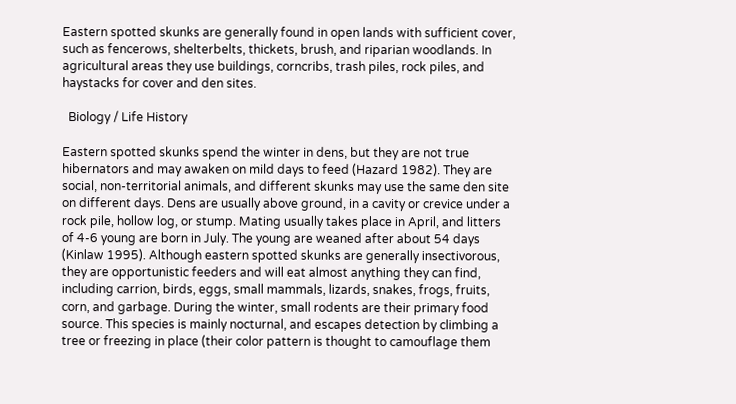Eastern spotted skunks are generally found in open lands with sufficient cover, such as fencerows, shelterbelts, thickets, brush, and riparian woodlands. In agricultural areas they use buildings, corncribs, trash piles, rock piles, and haystacks for cover and den sites.

  Biology / Life History

Eastern spotted skunks spend the winter in dens, but they are not true hibernators and may awaken on mild days to feed (Hazard 1982). They are social, non-territorial animals, and different skunks may use the same den site on different days. Dens are usually above ground, in a cavity or crevice under a rock pile, hollow log, or stump. Mating usually takes place in April, and litters of 4-6 young are born in July. The young are weaned after about 54 days (Kinlaw 1995). Although eastern spotted skunks are generally insectivorous, they are opportunistic feeders and will eat almost anything they can find, including carrion, birds, eggs, small mammals, lizards, snakes, frogs, fruits, corn, and garbage. During the winter, small rodents are their primary food source. This species is mainly nocturnal, and escapes detection by climbing a tree or freezing in place (their color pattern is thought to camouflage them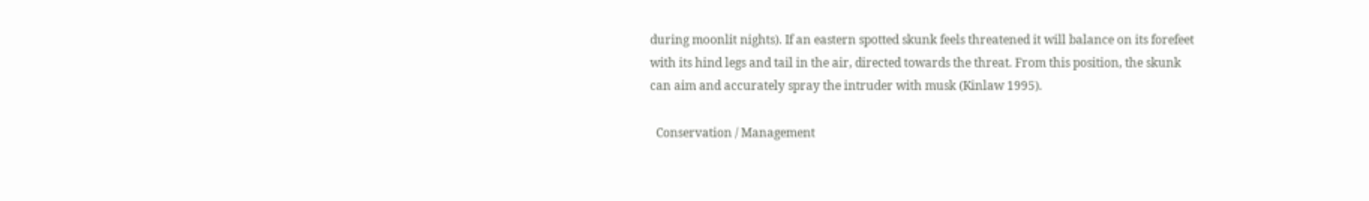during moonlit nights). If an eastern spotted skunk feels threatened it will balance on its forefeet with its hind legs and tail in the air, directed towards the threat. From this position, the skunk can aim and accurately spray the intruder with musk (Kinlaw 1995).

  Conservation / Management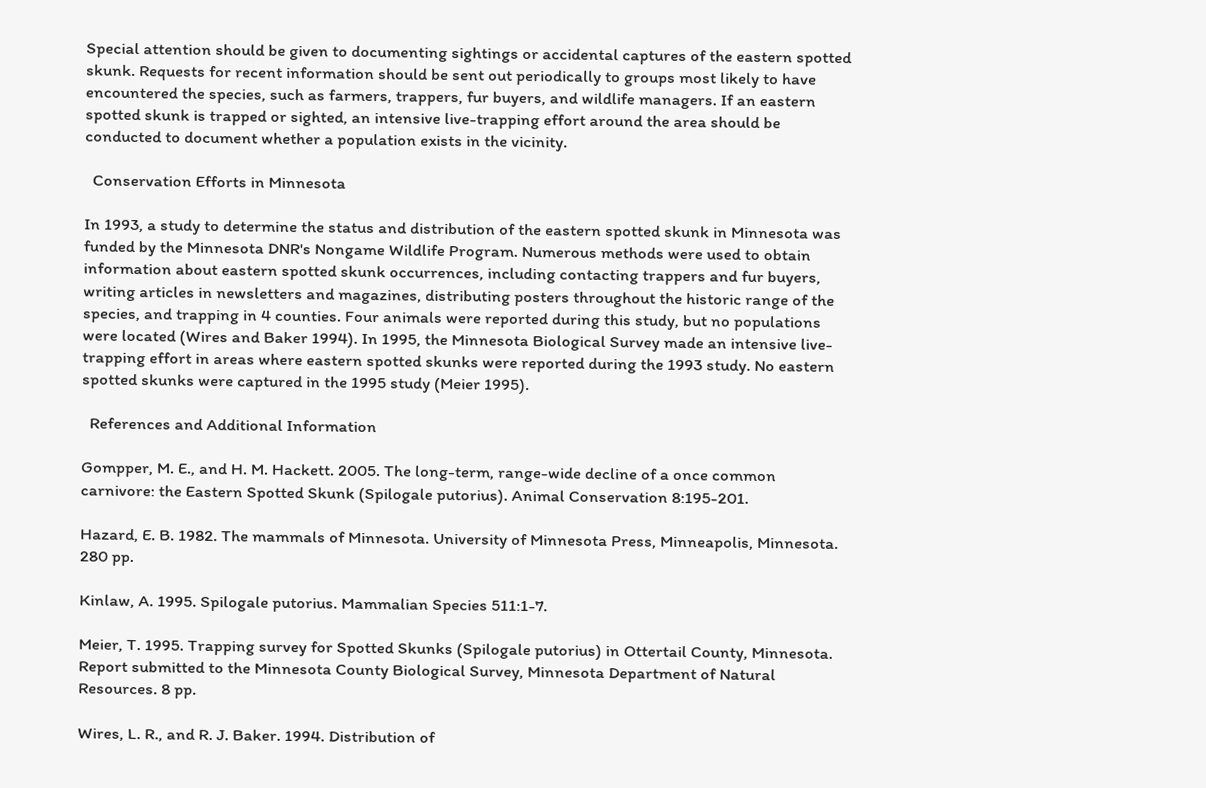Special attention should be given to documenting sightings or accidental captures of the eastern spotted skunk. Requests for recent information should be sent out periodically to groups most likely to have encountered the species, such as farmers, trappers, fur buyers, and wildlife managers. If an eastern spotted skunk is trapped or sighted, an intensive live-trapping effort around the area should be conducted to document whether a population exists in the vicinity.

  Conservation Efforts in Minnesota

In 1993, a study to determine the status and distribution of the eastern spotted skunk in Minnesota was funded by the Minnesota DNR's Nongame Wildlife Program. Numerous methods were used to obtain information about eastern spotted skunk occurrences, including contacting trappers and fur buyers, writing articles in newsletters and magazines, distributing posters throughout the historic range of the species, and trapping in 4 counties. Four animals were reported during this study, but no populations were located (Wires and Baker 1994). In 1995, the Minnesota Biological Survey made an intensive live-trapping effort in areas where eastern spotted skunks were reported during the 1993 study. No eastern spotted skunks were captured in the 1995 study (Meier 1995).

  References and Additional Information

Gompper, M. E., and H. M. Hackett. 2005. The long-term, range-wide decline of a once common carnivore: the Eastern Spotted Skunk (Spilogale putorius). Animal Conservation 8:195-201.

Hazard, E. B. 1982. The mammals of Minnesota. University of Minnesota Press, Minneapolis, Minnesota. 280 pp.

Kinlaw, A. 1995. Spilogale putorius. Mammalian Species 511:1-7.

Meier, T. 1995. Trapping survey for Spotted Skunks (Spilogale putorius) in Ottertail County, Minnesota. Report submitted to the Minnesota County Biological Survey, Minnesota Department of Natural Resources. 8 pp.

Wires, L. R., and R. J. Baker. 1994. Distribution of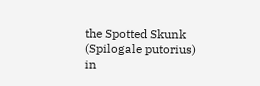the Spotted Skunk (Spilogale putorius) in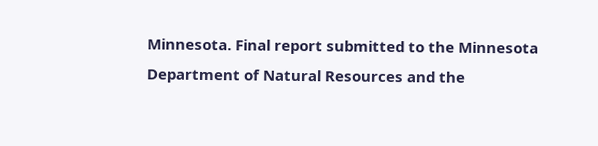Minnesota. Final report submitted to the Minnesota Department of Natural Resources and the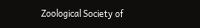Zoological Society of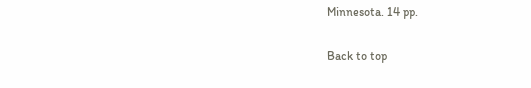Minnesota. 14 pp.

Back to top